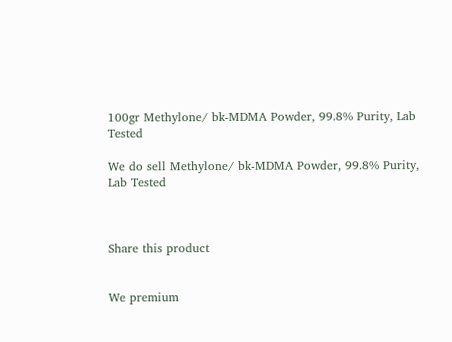100gr Methylone/ bk-MDMA Powder, 99.8% Purity, Lab Tested

We do sell Methylone/ bk-MDMA Powder, 99.8% Purity, Lab Tested



Share this product


We premium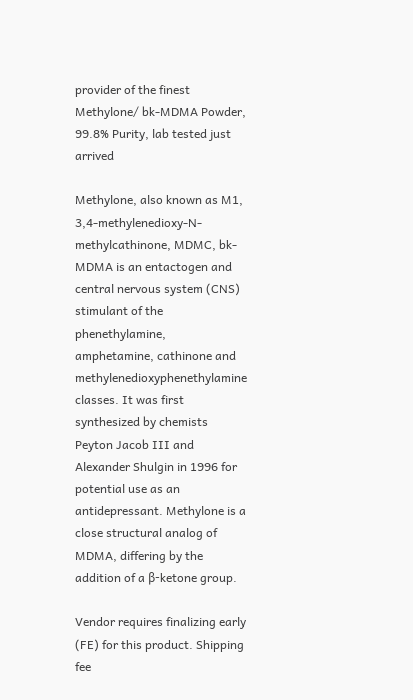provider of the finest Methylone/ bk-MDMA Powder, 99.8% Purity, lab tested just arrived

Methylone, also known as M1, 3,4-methylenedioxy-N-methylcathinone, MDMC, bk-MDMA is an entactogen and central nervous system (CNS) stimulant of the phenethylamine, amphetamine, cathinone and methylenedioxyphenethylamine classes. It was first synthesized by chemists Peyton Jacob III and Alexander Shulgin in 1996 for potential use as an antidepressant. Methylone is a close structural analog of MDMA, differing by the addition of a β-ketone group.

Vendor requires finalizing early (FE) for this product. Shipping fee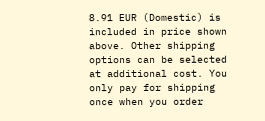8.91 EUR (Domestic) is included in price shown above. Other shipping options can be selected at additional cost. You only pay for shipping once when you order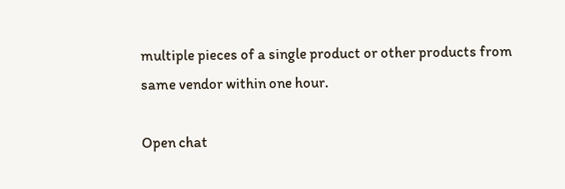multiple pieces of a single product or other products from same vendor within one hour.

Open chat